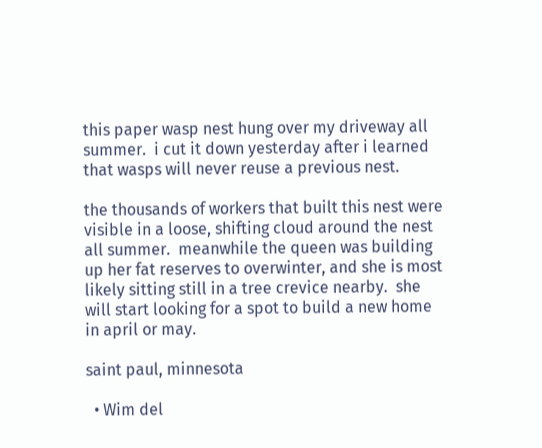this paper wasp nest hung over my driveway all summer.  i cut it down yesterday after i learned that wasps will never reuse a previous nest.

the thousands of workers that built this nest were visible in a loose, shifting cloud around the nest all summer.  meanwhile the queen was building up her fat reserves to overwinter, and she is most likely sitting still in a tree crevice nearby.  she will start looking for a spot to build a new home in april or may.

saint paul, minnesota

  • Wim del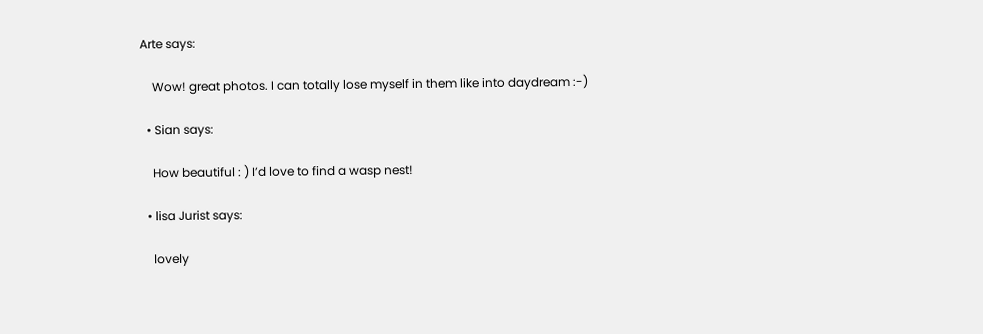Arte says:

    Wow! great photos. I can totally lose myself in them like into daydream :-)

  • Sian says:

    How beautiful : ) I’d love to find a wasp nest!

  • lisa Jurist says:

    lovely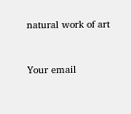natural work of art


Your email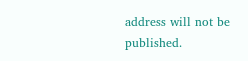address will not be published.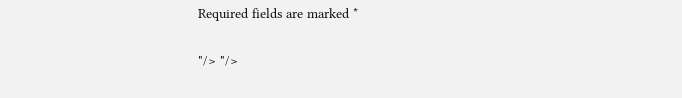Required fields are marked *

"/> "/>